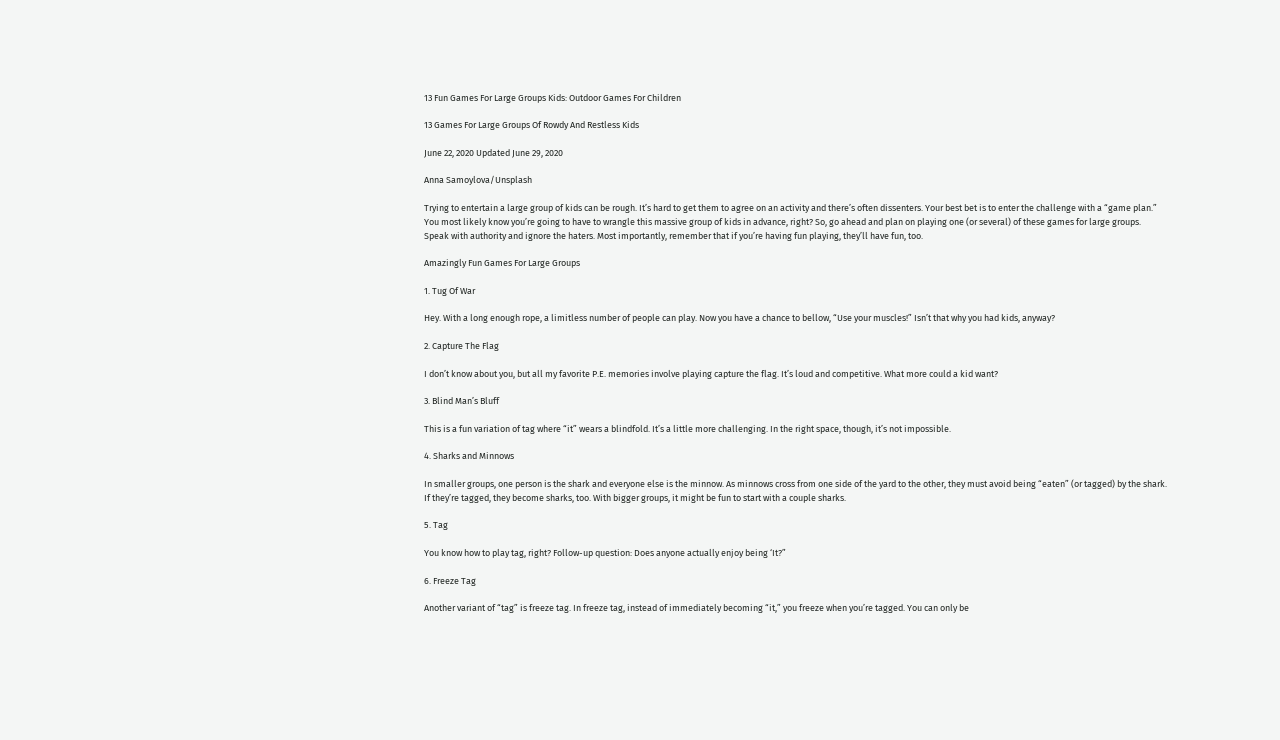13 Fun Games For Large Groups Kids: Outdoor Games For Children

13 Games For Large Groups Of Rowdy And Restless Kids

June 22, 2020 Updated June 29, 2020

Anna Samoylova/Unsplash

Trying to entertain a large group of kids can be rough. It’s hard to get them to agree on an activity and there’s often dissenters. Your best bet is to enter the challenge with a “game plan.” You most likely know you’re going to have to wrangle this massive group of kids in advance, right? So, go ahead and plan on playing one (or several) of these games for large groups. Speak with authority and ignore the haters. Most importantly, remember that if you’re having fun playing, they’ll have fun, too.

Amazingly Fun Games For Large Groups

1. Tug Of War

Hey. With a long enough rope, a limitless number of people can play. Now you have a chance to bellow, “Use your muscles!” Isn’t that why you had kids, anyway?

2. Capture The Flag

I don’t know about you, but all my favorite P.E. memories involve playing capture the flag. It’s loud and competitive. What more could a kid want?

3. Blind Man’s Bluff

This is a fun variation of tag where “it” wears a blindfold. It’s a little more challenging. In the right space, though, it’s not impossible.

4. Sharks and Minnows

In smaller groups, one person is the shark and everyone else is the minnow. As minnows cross from one side of the yard to the other, they must avoid being “eaten” (or tagged) by the shark. If they’re tagged, they become sharks, too. With bigger groups, it might be fun to start with a couple sharks.

5. Tag

You know how to play tag, right? Follow-up question: Does anyone actually enjoy being ‘It?”

6. Freeze Tag

Another variant of “tag” is freeze tag. In freeze tag, instead of immediately becoming “it,” you freeze when you’re tagged. You can only be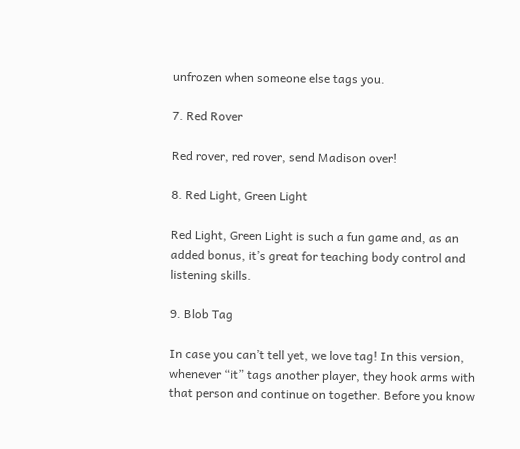unfrozen when someone else tags you.

7. Red Rover

Red rover, red rover, send Madison over!

8. Red Light, Green Light

Red Light, Green Light is such a fun game and, as an added bonus, it’s great for teaching body control and listening skills.

9. Blob Tag

In case you can’t tell yet, we love tag! In this version, whenever “it” tags another player, they hook arms with that person and continue on together. Before you know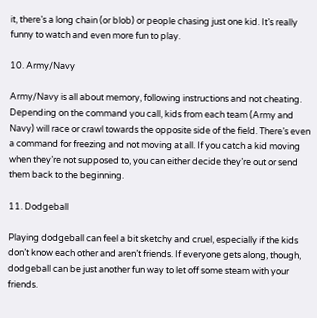it, there’s a long chain (or blob) or people chasing just one kid. It’s really funny to watch and even more fun to play.

10. Army/Navy

Army/Navy is all about memory, following instructions and not cheating. Depending on the command you call, kids from each team (Army and Navy) will race or crawl towards the opposite side of the field. There’s even a command for freezing and not moving at all. If you catch a kid moving when they’re not supposed to, you can either decide they’re out or send them back to the beginning.

11. Dodgeball

Playing dodgeball can feel a bit sketchy and cruel, especially if the kids don’t know each other and aren’t friends. If everyone gets along, though, dodgeball can be just another fun way to let off some steam with your friends.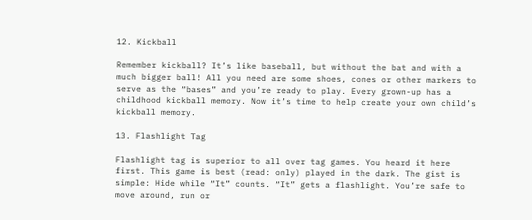12. Kickball

Remember kickball? It’s like baseball, but without the bat and with a much bigger ball! All you need are some shoes, cones or other markers to serve as the “bases” and you’re ready to play. Every grown-up has a childhood kickball memory. Now it’s time to help create your own child’s kickball memory.

13. Flashlight Tag

Flashlight tag is superior to all over tag games. You heard it here first. This game is best (read: only) played in the dark. The gist is simple: Hide while “It” counts. “It” gets a flashlight. You’re safe to move around, run or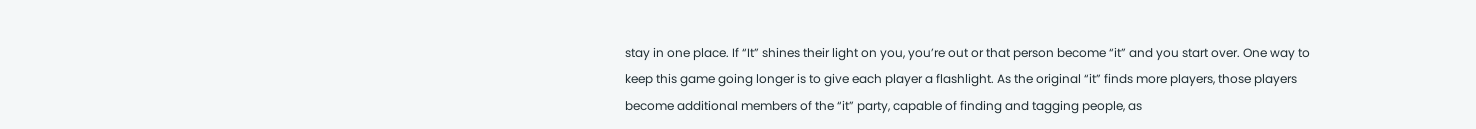stay in one place. If “It” shines their light on you, you’re out or that person become “it” and you start over. One way to keep this game going longer is to give each player a flashlight. As the original “it” finds more players, those players become additional members of the “it” party, capable of finding and tagging people, as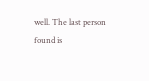well. The last person found is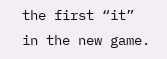the first “it” in the new game.